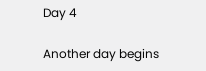Day 4

Another day begins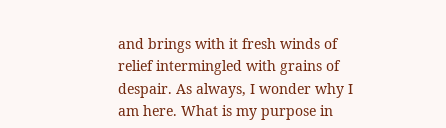and brings with it fresh winds of relief intermingled with grains of despair. As always, I wonder why I am here. What is my purpose in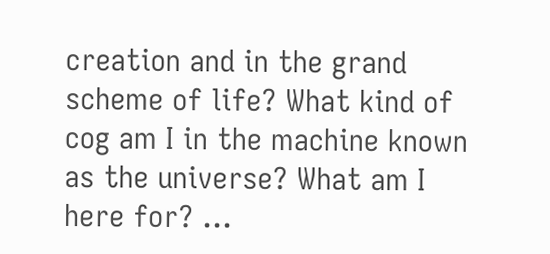creation and in the grand scheme of life? What kind of cog am I in the machine known as the universe? What am I here for? …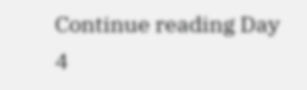Continue reading Day 4